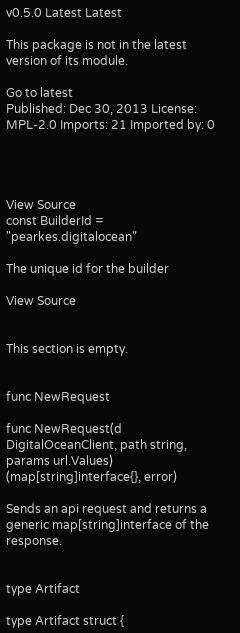v0.5.0 Latest Latest

This package is not in the latest version of its module.

Go to latest
Published: Dec 30, 2013 License: MPL-2.0 Imports: 21 Imported by: 0




View Source
const BuilderId = "pearkes.digitalocean"

The unique id for the builder

View Source


This section is empty.


func NewRequest

func NewRequest(d DigitalOceanClient, path string, params url.Values) (map[string]interface{}, error)

Sends an api request and returns a generic map[string]interface of the response.


type Artifact

type Artifact struct {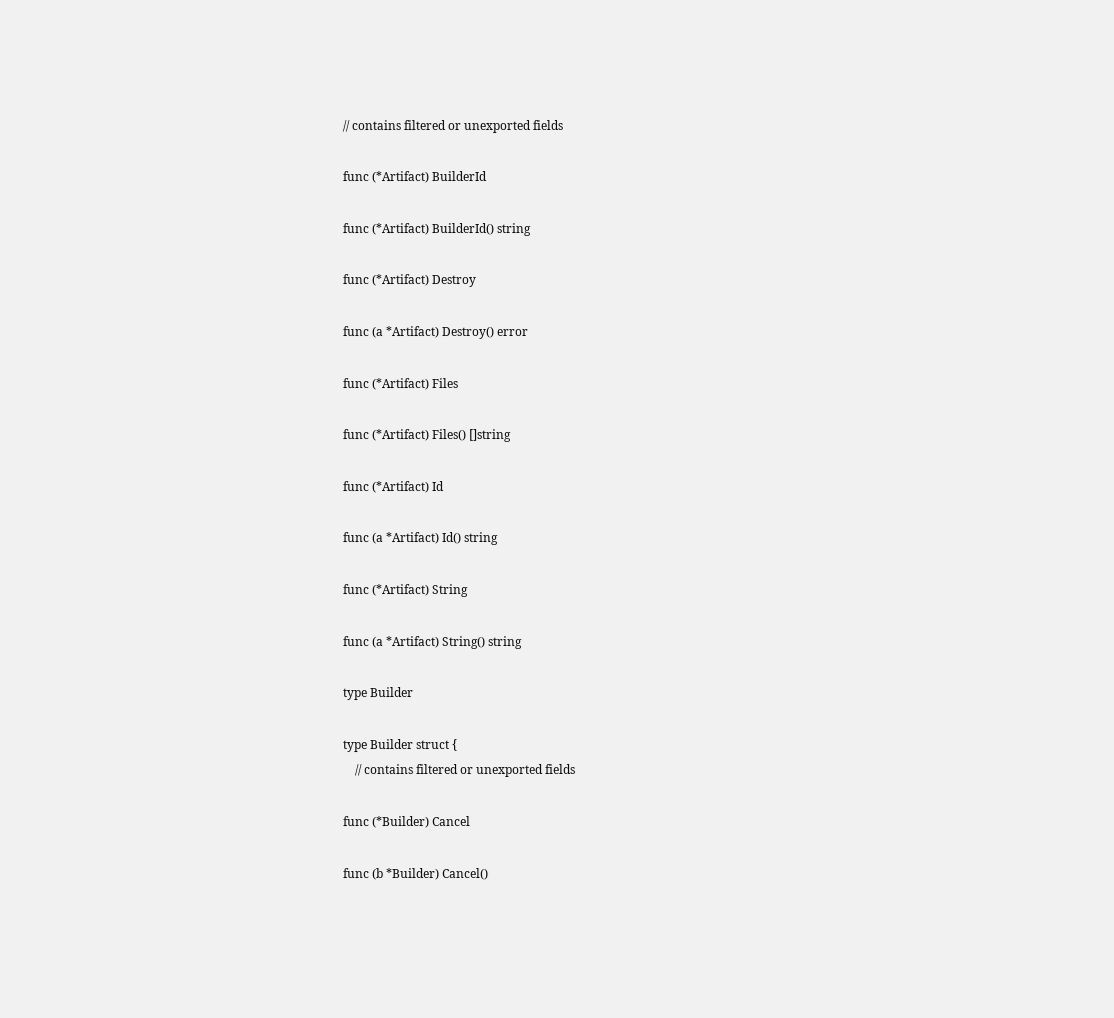// contains filtered or unexported fields

func (*Artifact) BuilderId

func (*Artifact) BuilderId() string

func (*Artifact) Destroy

func (a *Artifact) Destroy() error

func (*Artifact) Files

func (*Artifact) Files() []string

func (*Artifact) Id

func (a *Artifact) Id() string

func (*Artifact) String

func (a *Artifact) String() string

type Builder

type Builder struct {
    // contains filtered or unexported fields

func (*Builder) Cancel

func (b *Builder) Cancel()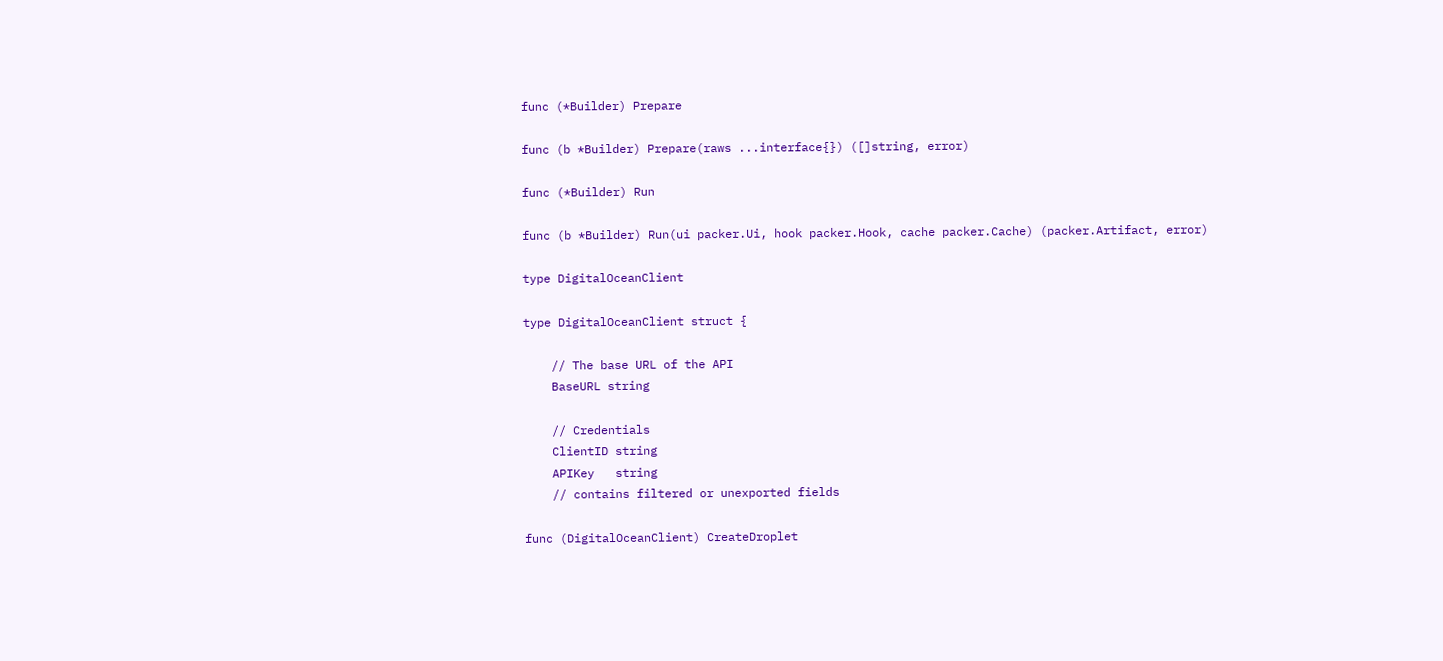func (*Builder) Prepare

func (b *Builder) Prepare(raws ...interface{}) ([]string, error)

func (*Builder) Run

func (b *Builder) Run(ui packer.Ui, hook packer.Hook, cache packer.Cache) (packer.Artifact, error)

type DigitalOceanClient

type DigitalOceanClient struct {

    // The base URL of the API
    BaseURL string

    // Credentials
    ClientID string
    APIKey   string
    // contains filtered or unexported fields

func (DigitalOceanClient) CreateDroplet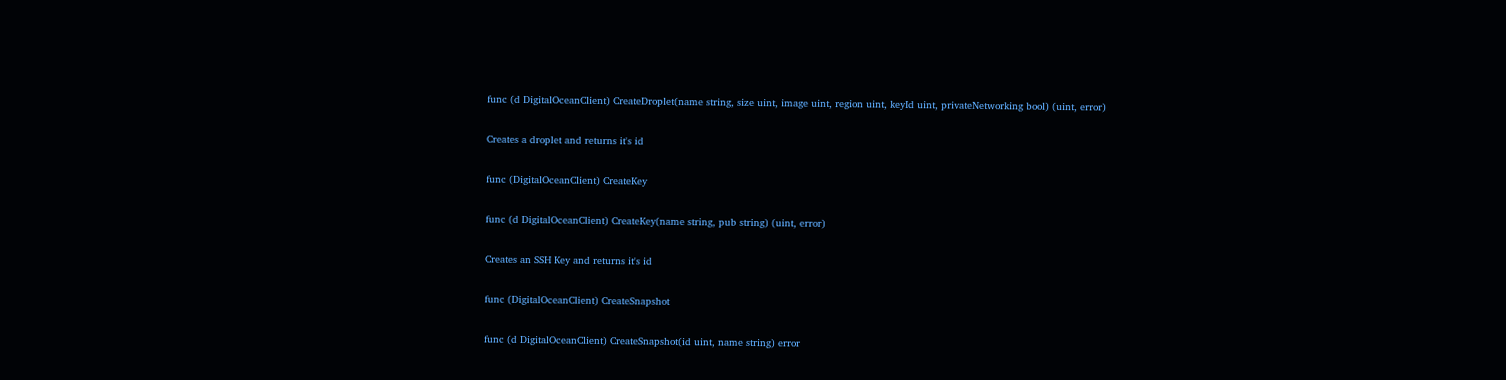func (d DigitalOceanClient) CreateDroplet(name string, size uint, image uint, region uint, keyId uint, privateNetworking bool) (uint, error)

Creates a droplet and returns it's id

func (DigitalOceanClient) CreateKey

func (d DigitalOceanClient) CreateKey(name string, pub string) (uint, error)

Creates an SSH Key and returns it's id

func (DigitalOceanClient) CreateSnapshot

func (d DigitalOceanClient) CreateSnapshot(id uint, name string) error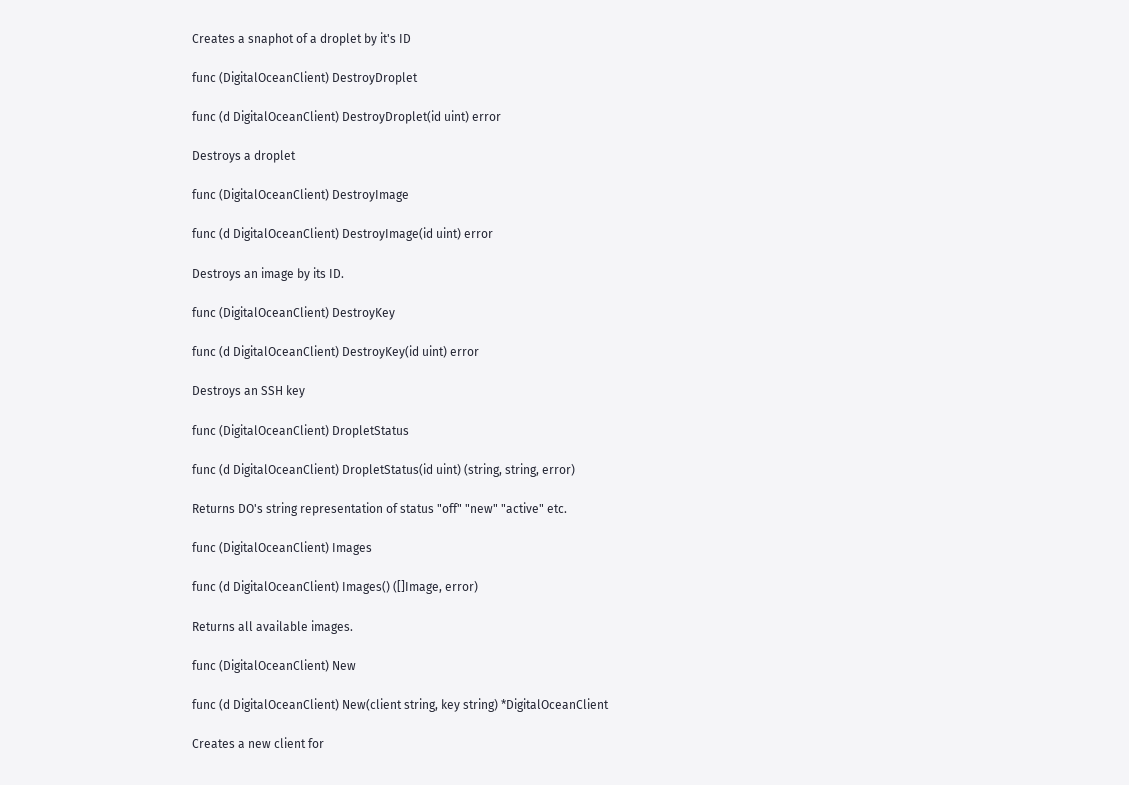Creates a snaphot of a droplet by it's ID

func (DigitalOceanClient) DestroyDroplet

func (d DigitalOceanClient) DestroyDroplet(id uint) error

Destroys a droplet

func (DigitalOceanClient) DestroyImage

func (d DigitalOceanClient) DestroyImage(id uint) error

Destroys an image by its ID.

func (DigitalOceanClient) DestroyKey

func (d DigitalOceanClient) DestroyKey(id uint) error

Destroys an SSH key

func (DigitalOceanClient) DropletStatus

func (d DigitalOceanClient) DropletStatus(id uint) (string, string, error)

Returns DO's string representation of status "off" "new" "active" etc.

func (DigitalOceanClient) Images

func (d DigitalOceanClient) Images() ([]Image, error)

Returns all available images.

func (DigitalOceanClient) New

func (d DigitalOceanClient) New(client string, key string) *DigitalOceanClient

Creates a new client for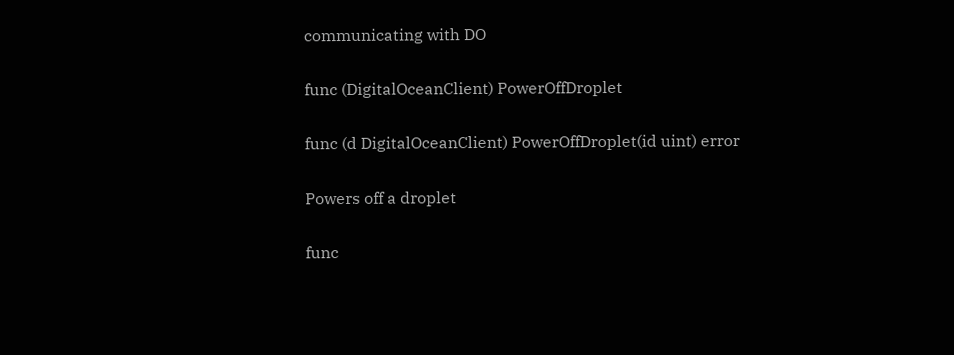communicating with DO

func (DigitalOceanClient) PowerOffDroplet

func (d DigitalOceanClient) PowerOffDroplet(id uint) error

Powers off a droplet

func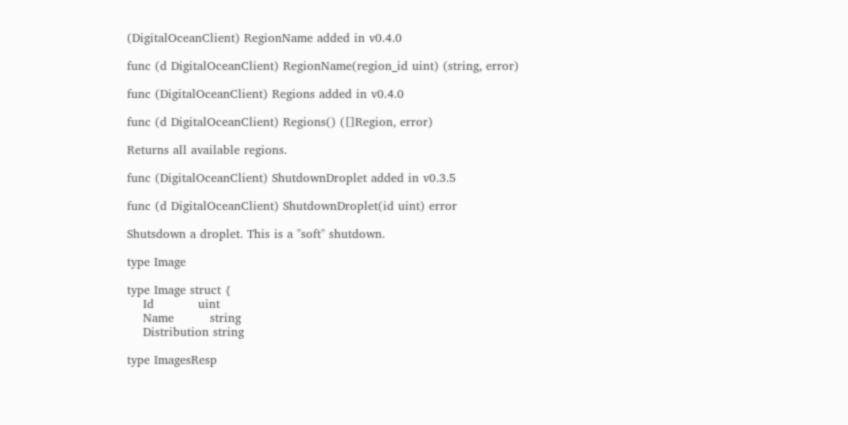(DigitalOceanClient) RegionName added in v0.4.0

func (d DigitalOceanClient) RegionName(region_id uint) (string, error)

func (DigitalOceanClient) Regions added in v0.4.0

func (d DigitalOceanClient) Regions() ([]Region, error)

Returns all available regions.

func (DigitalOceanClient) ShutdownDroplet added in v0.3.5

func (d DigitalOceanClient) ShutdownDroplet(id uint) error

Shutsdown a droplet. This is a "soft" shutdown.

type Image

type Image struct {
    Id           uint
    Name         string
    Distribution string

type ImagesResp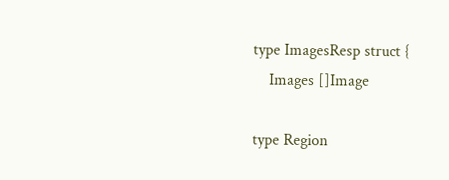type ImagesResp struct {
    Images []Image

type Region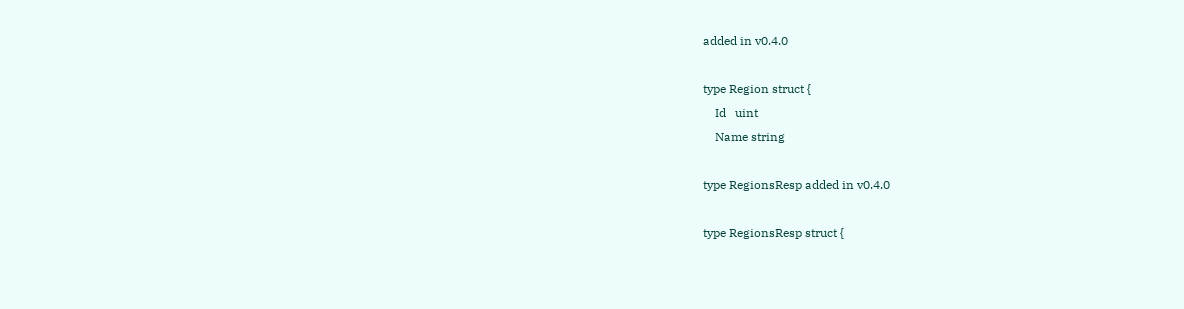added in v0.4.0

type Region struct {
    Id   uint
    Name string

type RegionsResp added in v0.4.0

type RegionsResp struct {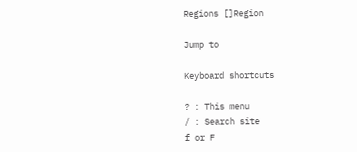Regions []Region

Jump to

Keyboard shortcuts

? : This menu
/ : Search site
f or F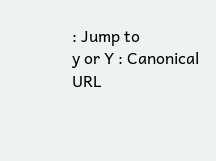: Jump to
y or Y : Canonical URL